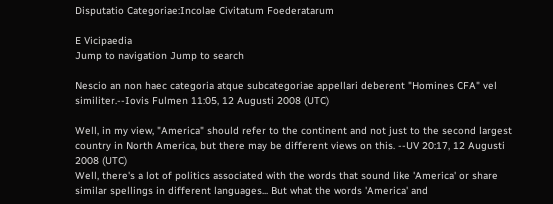Disputatio Categoriae:Incolae Civitatum Foederatarum

E Vicipaedia
Jump to navigation Jump to search

Nescio an non haec categoria atque subcategoriae appellari deberent "Homines CFA" vel similiter.--Iovis Fulmen 11:05, 12 Augusti 2008 (UTC)

Well, in my view, "America" should refer to the continent and not just to the second largest country in North America, but there may be different views on this. --UV 20:17, 12 Augusti 2008 (UTC)
Well, there's a lot of politics associated with the words that sound like 'America' or share similar spellings in different languages... But what the words 'America' and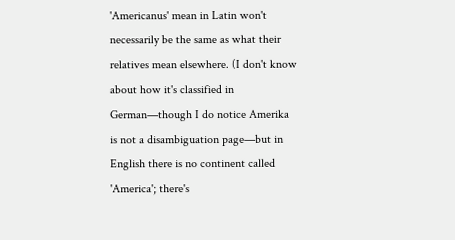'Americanus' mean in Latin won't necessarily be the same as what their relatives mean elsewhere. (I don't know about how it's classified in German—though I do notice Amerika is not a disambiguation page—but in English there is no continent called 'America'; there's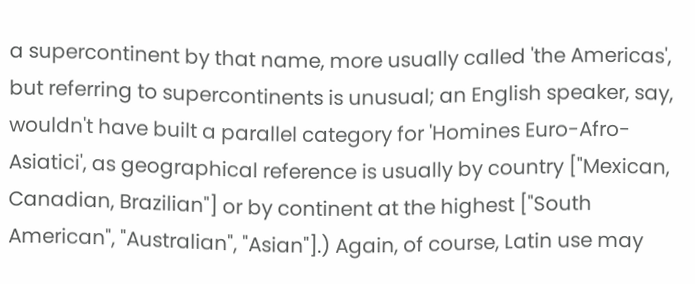a supercontinent by that name, more usually called 'the Americas', but referring to supercontinents is unusual; an English speaker, say, wouldn't have built a parallel category for 'Homines Euro-Afro-Asiatici', as geographical reference is usually by country ["Mexican, Canadian, Brazilian"] or by continent at the highest ["South American", "Australian", "Asian"].) Again, of course, Latin use may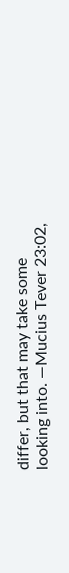differ, but that may take some looking into. —Mucius Tever 23:02,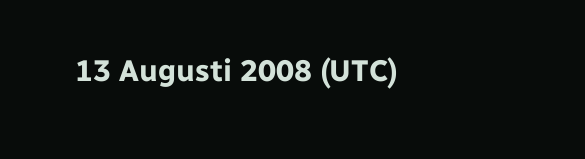13 Augusti 2008 (UTC)